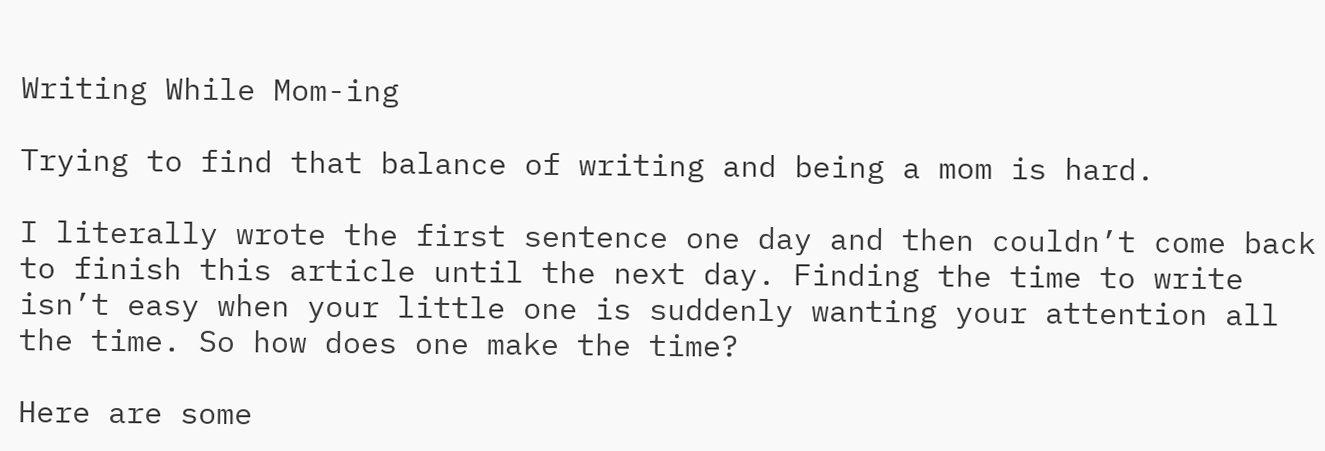Writing While Mom-ing

Trying to find that balance of writing and being a mom is hard.

I literally wrote the first sentence one day and then couldn’t come back to finish this article until the next day. Finding the time to write isn’t easy when your little one is suddenly wanting your attention all the time. So how does one make the time?

Here are some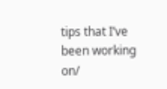tips that I’ve been working on/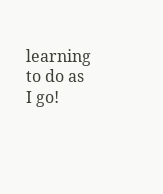learning to do as I go!